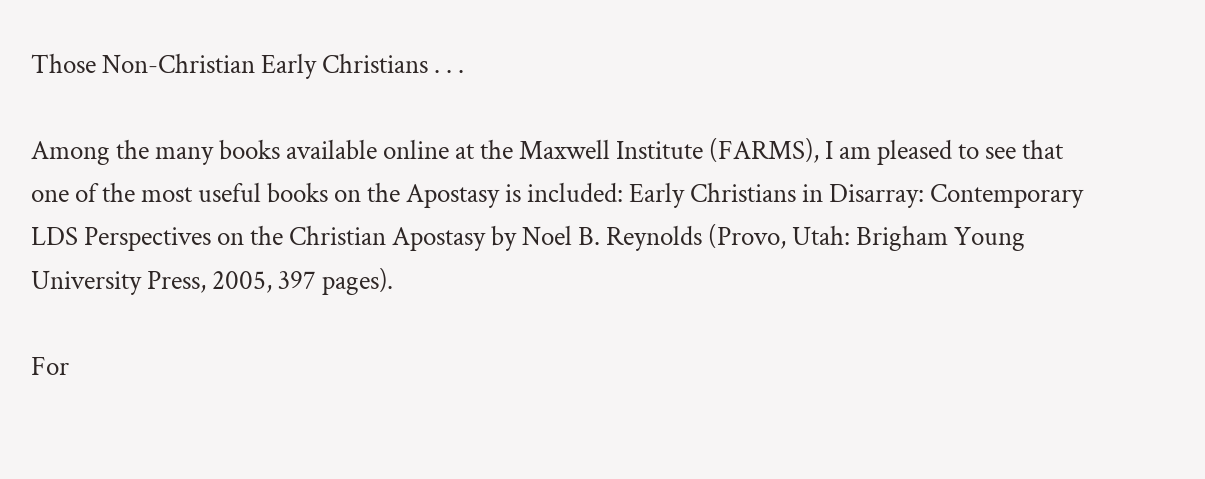Those Non-Christian Early Christians . . .

Among the many books available online at the Maxwell Institute (FARMS), I am pleased to see that one of the most useful books on the Apostasy is included: Early Christians in Disarray: Contemporary LDS Perspectives on the Christian Apostasy by Noel B. Reynolds (Provo, Utah: Brigham Young University Press, 2005, 397 pages).

For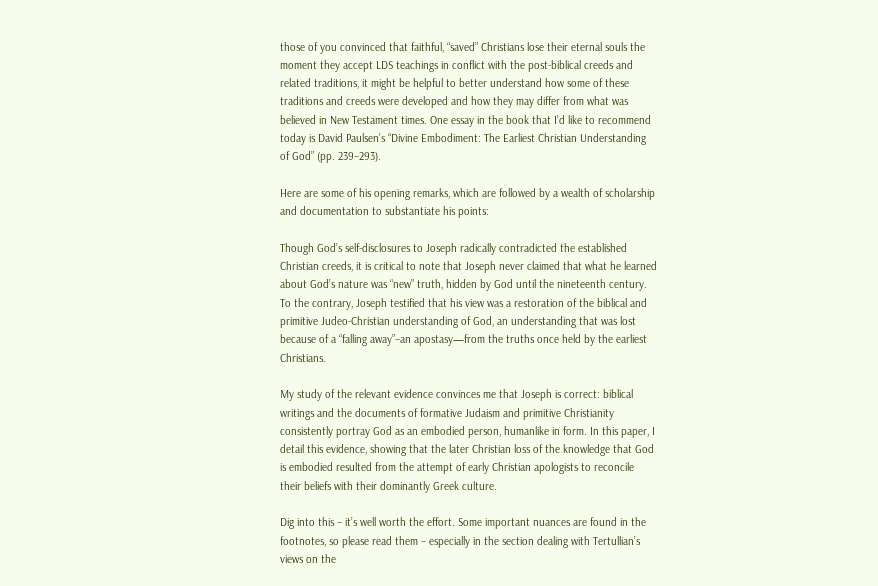those of you convinced that faithful, “saved” Christians lose their eternal souls the moment they accept LDS teachings in conflict with the post-biblical creeds and related traditions, it might be helpful to better understand how some of these traditions and creeds were developed and how they may differ from what was believed in New Testament times. One essay in the book that I’d like to recommend today is David Paulsen’s “Divine Embodiment: The Earliest Christian Understanding of God” (pp. 239–293).

Here are some of his opening remarks, which are followed by a wealth of scholarship and documentation to substantiate his points:

Though God’s self-disclosures to Joseph radically contradicted the established Christian creeds, it is critical to note that Joseph never claimed that what he learned about God’s nature was “new” truth, hidden by God until the nineteenth century. To the contrary, Joseph testified that his view was a restoration of the biblical and primitive Judeo-Christian understanding of God, an understanding that was lost because of a “falling away”–an apostasy—from the truths once held by the earliest Christians.

My study of the relevant evidence convinces me that Joseph is correct: biblical writings and the documents of formative Judaism and primitive Christianity consistently portray God as an embodied person, humanlike in form. In this paper, I detail this evidence, showing that the later Christian loss of the knowledge that God is embodied resulted from the attempt of early Christian apologists to reconcile their beliefs with their dominantly Greek culture.

Dig into this – it’s well worth the effort. Some important nuances are found in the footnotes, so please read them – especially in the section dealing with Tertullian’s views on the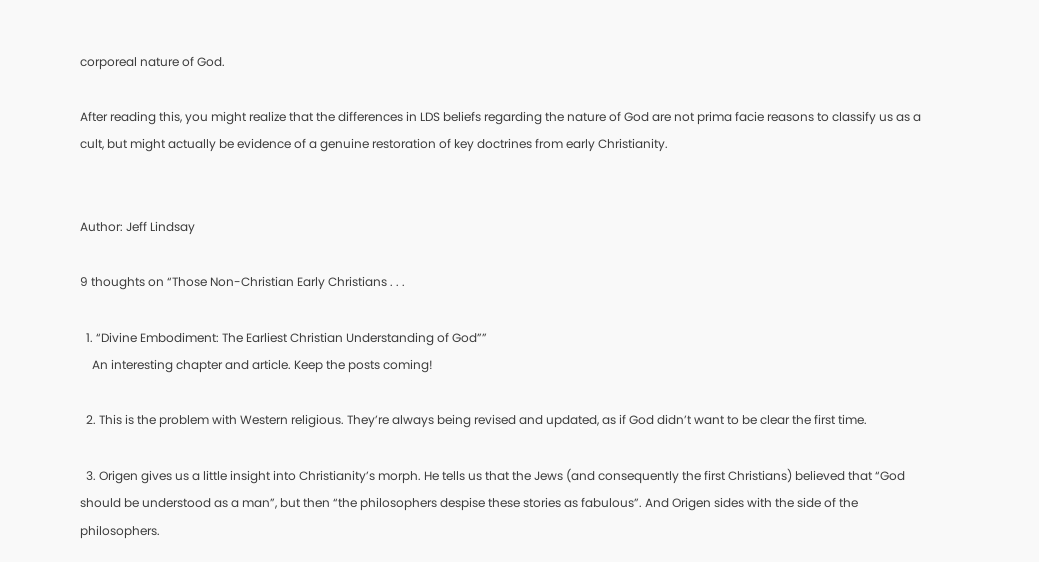corporeal nature of God.

After reading this, you might realize that the differences in LDS beliefs regarding the nature of God are not prima facie reasons to classify us as a cult, but might actually be evidence of a genuine restoration of key doctrines from early Christianity.


Author: Jeff Lindsay

9 thoughts on “Those Non-Christian Early Christians . . .

  1. “Divine Embodiment: The Earliest Christian Understanding of God””
    An interesting chapter and article. Keep the posts coming!

  2. This is the problem with Western religious. They’re always being revised and updated, as if God didn’t want to be clear the first time.

  3. Origen gives us a little insight into Christianity’s morph. He tells us that the Jews (and consequently the first Christians) believed that “God should be understood as a man”, but then “the philosophers despise these stories as fabulous”. And Origen sides with the side of the philosophers.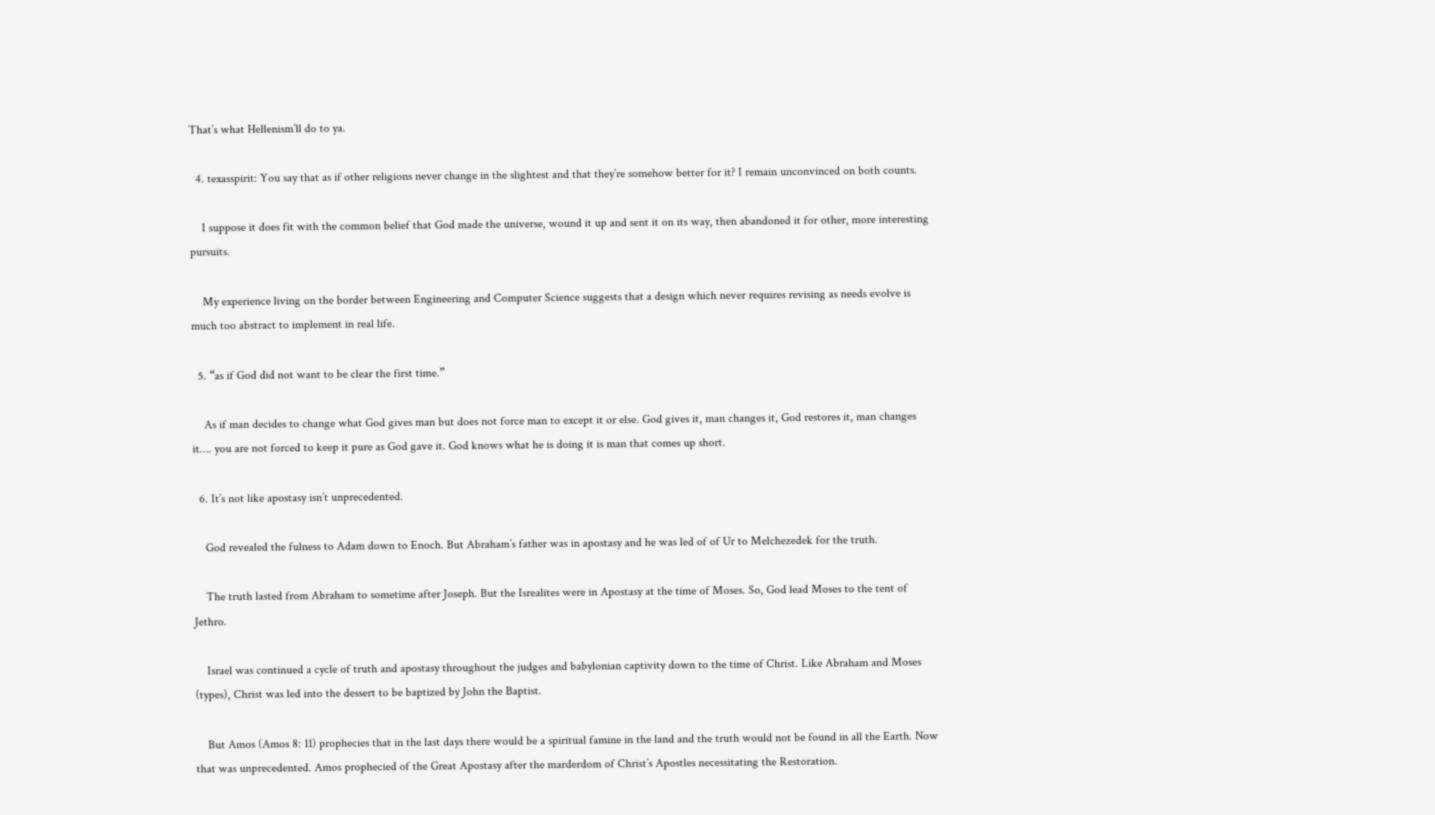That’s what Hellenism’ll do to ya.

  4. texasspirit: You say that as if other religions never change in the slightest and that they’re somehow better for it? I remain unconvinced on both counts.

    I suppose it does fit with the common belief that God made the universe, wound it up and sent it on its way, then abandoned it for other, more interesting pursuits.

    My experience living on the border between Engineering and Computer Science suggests that a design which never requires revising as needs evolve is much too abstract to implement in real life.

  5. “as if God did not want to be clear the first time.”

    As if man decides to change what God gives man but does not force man to except it or else. God gives it, man changes it, God restores it, man changes it…. you are not forced to keep it pure as God gave it. God knows what he is doing it is man that comes up short.

  6. It’s not like apostasy isn’t unprecedented.

    God revealed the fulness to Adam down to Enoch. But Abraham’s father was in apostasy and he was led of of Ur to Melchezedek for the truth.

    The truth lasted from Abraham to sometime after Joseph. But the Isrealites were in Apostasy at the time of Moses. So, God lead Moses to the tent of Jethro.

    Israel was continued a cycle of truth and apostasy throughout the judges and babylonian captivity down to the time of Christ. Like Abraham and Moses (types), Christ was led into the dessert to be baptized by John the Baptist.

    But Amos (Amos 8: 11) prophecies that in the last days there would be a spiritual famine in the land and the truth would not be found in all the Earth. Now that was unprecedented. Amos prophecied of the Great Apostasy after the marderdom of Christ’s Apostles necessitating the Restoration.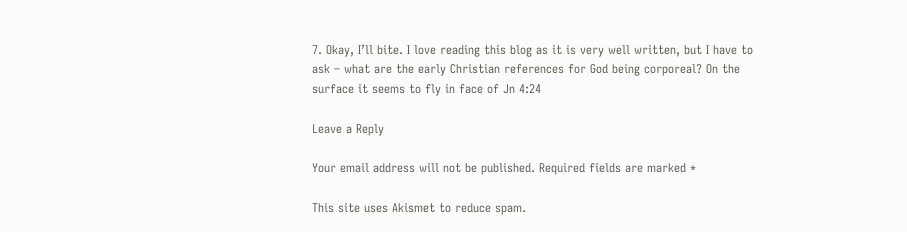7. Okay, I’ll bite. I love reading this blog as it is very well written, but I have to ask – what are the early Christian references for God being corporeal? On the surface it seems to fly in face of Jn 4:24

Leave a Reply

Your email address will not be published. Required fields are marked *

This site uses Akismet to reduce spam.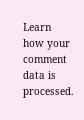Learn how your comment data is processed.